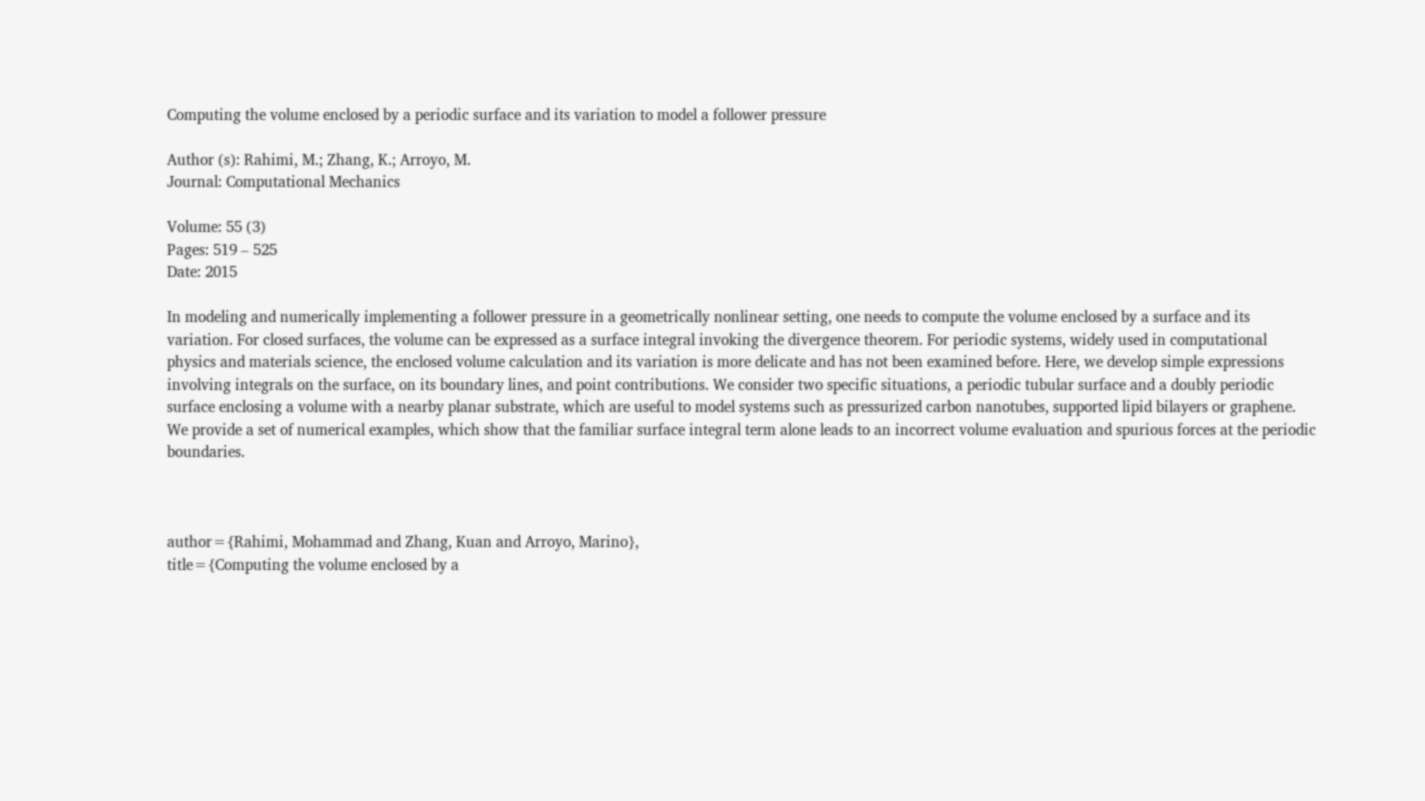Computing the volume enclosed by a periodic surface and its variation to model a follower pressure

Author (s): Rahimi, M.; Zhang, K.; Arroyo, M.
Journal: Computational Mechanics

Volume: 55 (3)
Pages: 519 – 525
Date: 2015

In modeling and numerically implementing a follower pressure in a geometrically nonlinear setting, one needs to compute the volume enclosed by a surface and its variation. For closed surfaces, the volume can be expressed as a surface integral invoking the divergence theorem. For periodic systems, widely used in computational physics and materials science, the enclosed volume calculation and its variation is more delicate and has not been examined before. Here, we develop simple expressions involving integrals on the surface, on its boundary lines, and point contributions. We consider two specific situations, a periodic tubular surface and a doubly periodic surface enclosing a volume with a nearby planar substrate, which are useful to model systems such as pressurized carbon nanotubes, supported lipid bilayers or graphene. We provide a set of numerical examples, which show that the familiar surface integral term alone leads to an incorrect volume evaluation and spurious forces at the periodic boundaries.



author={Rahimi, Mohammad and Zhang, Kuan and Arroyo, Marino},
title={Computing the volume enclosed by a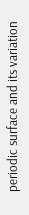periodic surface and its variation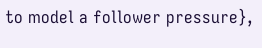to model a follower pressure},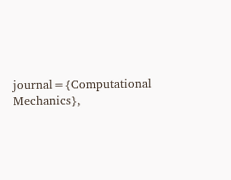journal={Computational Mechanics},